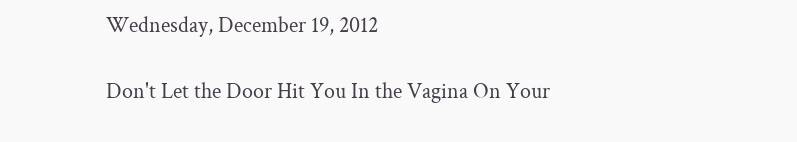Wednesday, December 19, 2012

Don't Let the Door Hit You In the Vagina On Your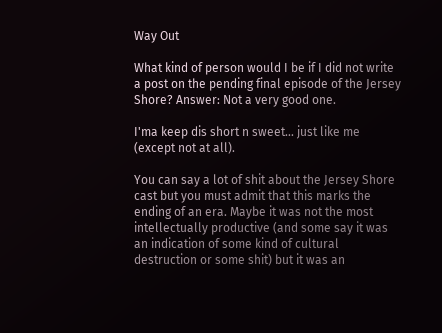Way Out

What kind of person would I be if I did not write a post on the pending final episode of the Jersey Shore? Answer: Not a very good one.

I'ma keep dis short n sweet... just like me (except not at all).

You can say a lot of shit about the Jersey Shore cast but you must admit that this marks the ending of an era. Maybe it was not the most intellectually productive (and some say it was an indication of some kind of cultural destruction or some shit) but it was an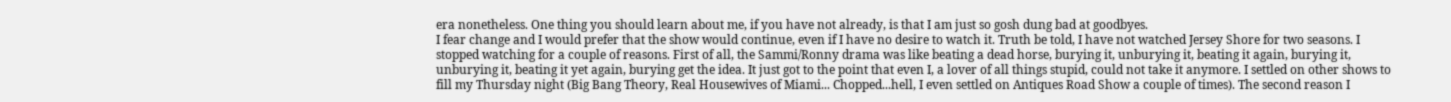era nonetheless. One thing you should learn about me, if you have not already, is that I am just so gosh dung bad at goodbyes.
I fear change and I would prefer that the show would continue, even if I have no desire to watch it. Truth be told, I have not watched Jersey Shore for two seasons. I stopped watching for a couple of reasons. First of all, the Sammi/Ronny drama was like beating a dead horse, burying it, unburying it, beating it again, burying it, unburying it, beating it yet again, burying get the idea. It just got to the point that even I, a lover of all things stupid, could not take it anymore. I settled on other shows to fill my Thursday night (Big Bang Theory, Real Housewives of Miami... Chopped...hell, I even settled on Antiques Road Show a couple of times). The second reason I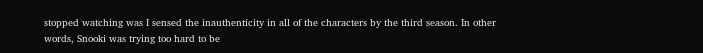stopped watching was I sensed the inauthenticity in all of the characters by the third season. In other words, Snooki was trying too hard to be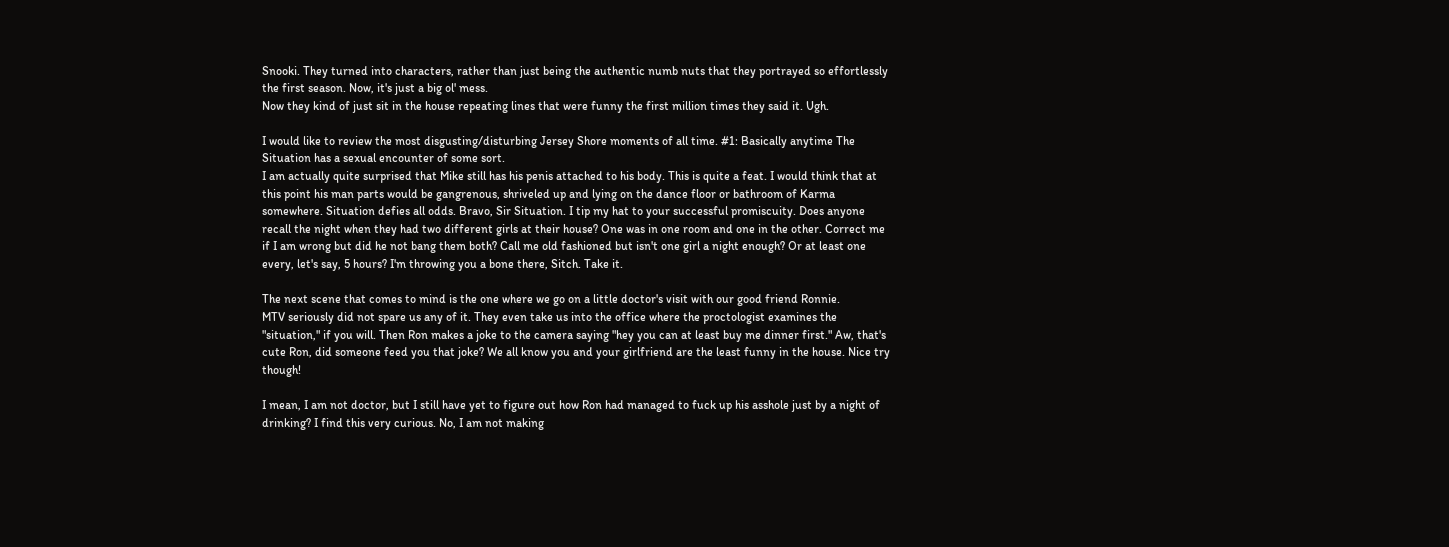Snooki. They turned into characters, rather than just being the authentic numb nuts that they portrayed so effortlessly the first season. Now, it's just a big ol' mess.
Now they kind of just sit in the house repeating lines that were funny the first million times they said it. Ugh.

I would like to review the most disgusting/disturbing Jersey Shore moments of all time. #1: Basically anytime The Situation has a sexual encounter of some sort.
I am actually quite surprised that Mike still has his penis attached to his body. This is quite a feat. I would think that at this point his man parts would be gangrenous, shriveled up and lying on the dance floor or bathroom of Karma somewhere. Situation defies all odds. Bravo, Sir Situation. I tip my hat to your successful promiscuity. Does anyone recall the night when they had two different girls at their house? One was in one room and one in the other. Correct me if I am wrong but did he not bang them both? Call me old fashioned but isn't one girl a night enough? Or at least one every, let's say, 5 hours? I'm throwing you a bone there, Sitch. Take it.

The next scene that comes to mind is the one where we go on a little doctor's visit with our good friend Ronnie.
MTV seriously did not spare us any of it. They even take us into the office where the proctologist examines the "situation," if you will. Then Ron makes a joke to the camera saying "hey you can at least buy me dinner first." Aw, that's cute Ron, did someone feed you that joke? We all know you and your girlfriend are the least funny in the house. Nice try though!

I mean, I am not doctor, but I still have yet to figure out how Ron had managed to fuck up his asshole just by a night of drinking? I find this very curious. No, I am not making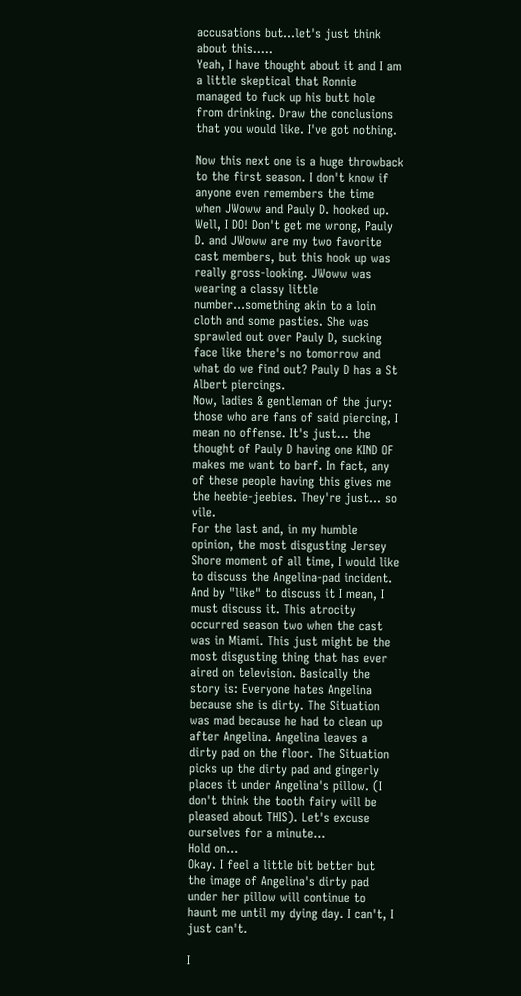accusations but...let's just think about this.....
Yeah, I have thought about it and I am a little skeptical that Ronnie managed to fuck up his butt hole from drinking. Draw the conclusions that you would like. I've got nothing.

Now this next one is a huge throwback to the first season. I don't know if anyone even remembers the time when JWoww and Pauly D. hooked up. Well, I DO! Don't get me wrong, Pauly D. and JWoww are my two favorite cast members, but this hook up was really gross-looking. JWoww was wearing a classy little number...something akin to a loin cloth and some pasties. She was sprawled out over Pauly D, sucking face like there's no tomorrow and what do we find out? Pauly D has a St Albert piercings.
Now, ladies & gentleman of the jury: those who are fans of said piercing, I mean no offense. It's just... the thought of Pauly D having one KIND OF makes me want to barf. In fact, any of these people having this gives me the heebie-jeebies. They're just... so vile.
For the last and, in my humble opinion, the most disgusting Jersey Shore moment of all time, I would like to discuss the Angelina-pad incident. And by "like" to discuss it I mean, I must discuss it. This atrocity occurred season two when the cast was in Miami. This just might be the most disgusting thing that has ever aired on television. Basically the story is: Everyone hates Angelina because she is dirty. The Situation was mad because he had to clean up after Angelina. Angelina leaves a dirty pad on the floor. The Situation picks up the dirty pad and gingerly places it under Angelina's pillow. (I don't think the tooth fairy will be pleased about THIS). Let's excuse ourselves for a minute...
Hold on...
Okay. I feel a little bit better but the image of Angelina's dirty pad under her pillow will continue to haunt me until my dying day. I can't, I just can't.

I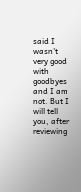said I wasn't very good with goodbyes and I am not. But I will tell you, after reviewing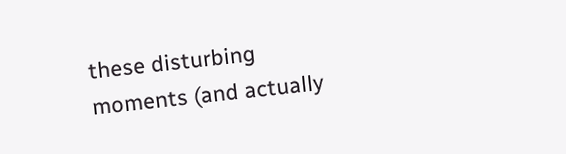these disturbing moments (and actually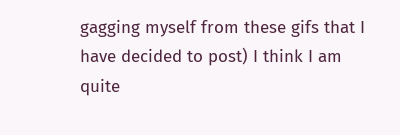gagging myself from these gifs that I have decided to post) I think I am quite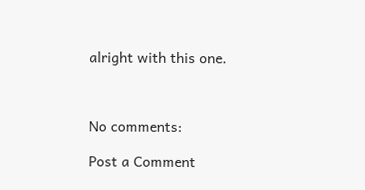alright with this one.



No comments:

Post a Comment